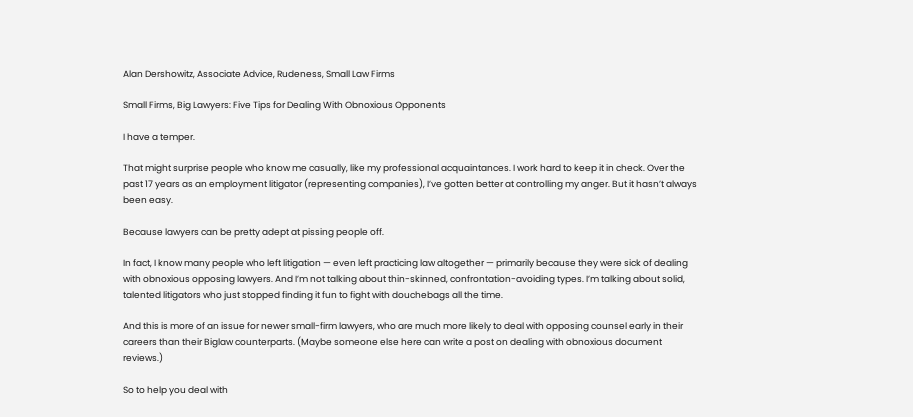Alan Dershowitz, Associate Advice, Rudeness, Small Law Firms

Small Firms, Big Lawyers: Five Tips for Dealing With Obnoxious Opponents

I have a temper.

That might surprise people who know me casually, like my professional acquaintances. I work hard to keep it in check. Over the past 17 years as an employment litigator (representing companies), I’ve gotten better at controlling my anger. But it hasn’t always been easy.

Because lawyers can be pretty adept at pissing people off.

In fact, I know many people who left litigation — even left practicing law altogether — primarily because they were sick of dealing with obnoxious opposing lawyers. And I’m not talking about thin-skinned, confrontation-avoiding types. I’m talking about solid, talented litigators who just stopped finding it fun to fight with douchebags all the time.

And this is more of an issue for newer small-firm lawyers, who are much more likely to deal with opposing counsel early in their careers than their Biglaw counterparts. (Maybe someone else here can write a post on dealing with obnoxious document reviews.)

So to help you deal with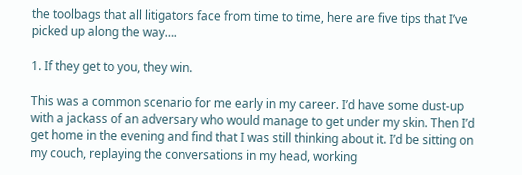the toolbags that all litigators face from time to time, here are five tips that I’ve picked up along the way….

1. If they get to you, they win.

This was a common scenario for me early in my career. I’d have some dust-up with a jackass of an adversary who would manage to get under my skin. Then I’d get home in the evening and find that I was still thinking about it. I’d be sitting on my couch, replaying the conversations in my head, working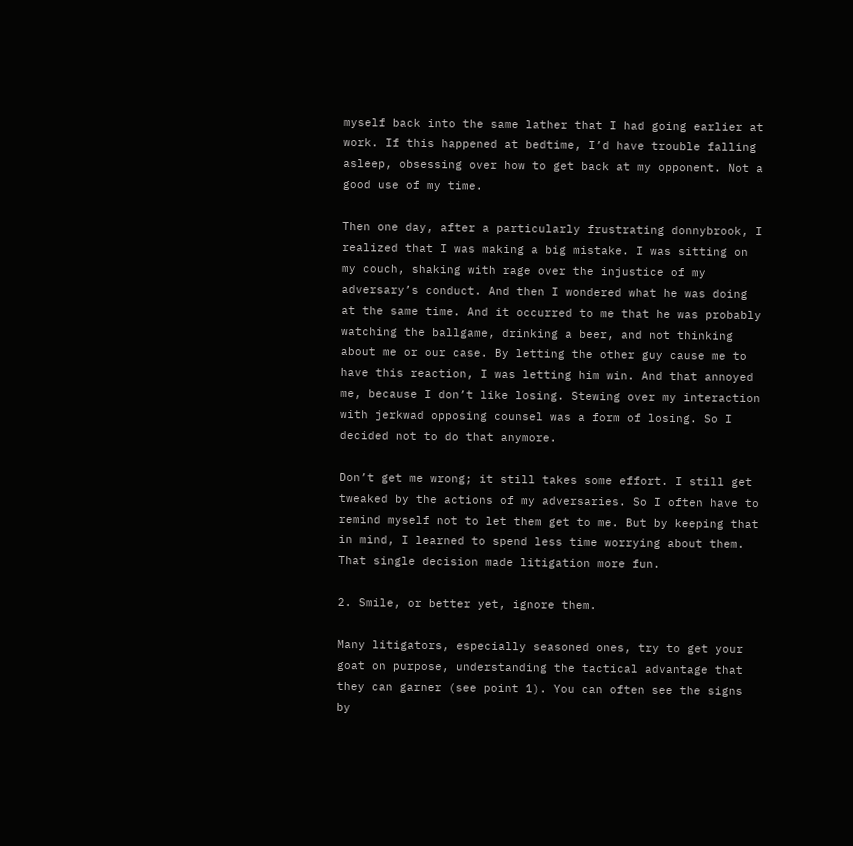myself back into the same lather that I had going earlier at work. If this happened at bedtime, I’d have trouble falling asleep, obsessing over how to get back at my opponent. Not a good use of my time.

Then one day, after a particularly frustrating donnybrook, I realized that I was making a big mistake. I was sitting on my couch, shaking with rage over the injustice of my adversary’s conduct. And then I wondered what he was doing at the same time. And it occurred to me that he was probably watching the ballgame, drinking a beer, and not thinking about me or our case. By letting the other guy cause me to have this reaction, I was letting him win. And that annoyed me, because I don’t like losing. Stewing over my interaction with jerkwad opposing counsel was a form of losing. So I decided not to do that anymore.

Don’t get me wrong; it still takes some effort. I still get tweaked by the actions of my adversaries. So I often have to remind myself not to let them get to me. But by keeping that in mind, I learned to spend less time worrying about them. That single decision made litigation more fun.

2. Smile, or better yet, ignore them.

Many litigators, especially seasoned ones, try to get your goat on purpose, understanding the tactical advantage that they can garner (see point 1). You can often see the signs by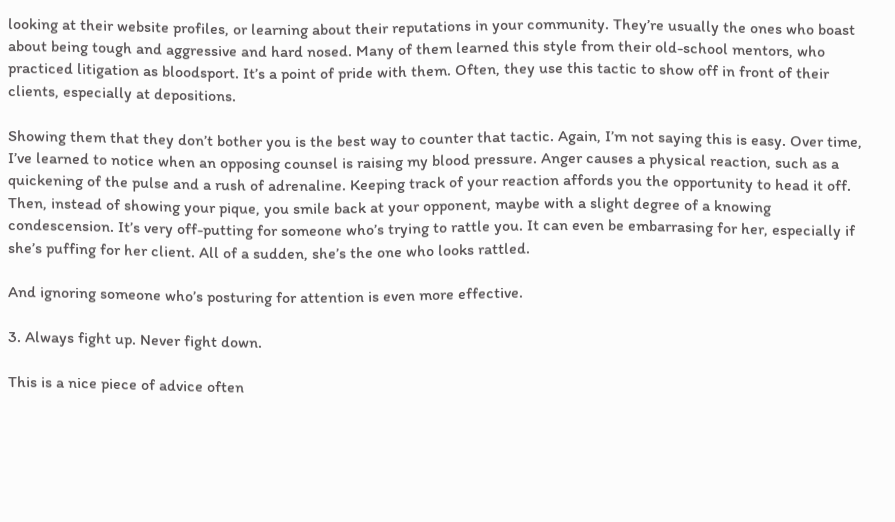looking at their website profiles, or learning about their reputations in your community. They’re usually the ones who boast about being tough and aggressive and hard nosed. Many of them learned this style from their old-school mentors, who practiced litigation as bloodsport. It’s a point of pride with them. Often, they use this tactic to show off in front of their clients, especially at depositions.

Showing them that they don’t bother you is the best way to counter that tactic. Again, I’m not saying this is easy. Over time, I’ve learned to notice when an opposing counsel is raising my blood pressure. Anger causes a physical reaction, such as a quickening of the pulse and a rush of adrenaline. Keeping track of your reaction affords you the opportunity to head it off. Then, instead of showing your pique, you smile back at your opponent, maybe with a slight degree of a knowing condescension. It’s very off-putting for someone who’s trying to rattle you. It can even be embarrasing for her, especially if she’s puffing for her client. All of a sudden, she’s the one who looks rattled.

And ignoring someone who’s posturing for attention is even more effective.

3. Always fight up. Never fight down.

This is a nice piece of advice often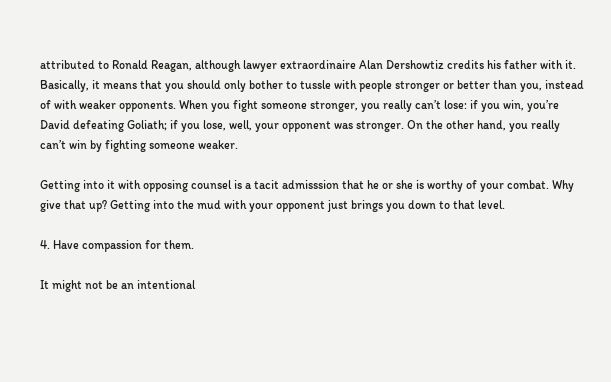attributed to Ronald Reagan, although lawyer extraordinaire Alan Dershowtiz credits his father with it. Basically, it means that you should only bother to tussle with people stronger or better than you, instead of with weaker opponents. When you fight someone stronger, you really can’t lose: if you win, you’re David defeating Goliath; if you lose, well, your opponent was stronger. On the other hand, you really can’t win by fighting someone weaker.

Getting into it with opposing counsel is a tacit admisssion that he or she is worthy of your combat. Why give that up? Getting into the mud with your opponent just brings you down to that level.

4. Have compassion for them.

It might not be an intentional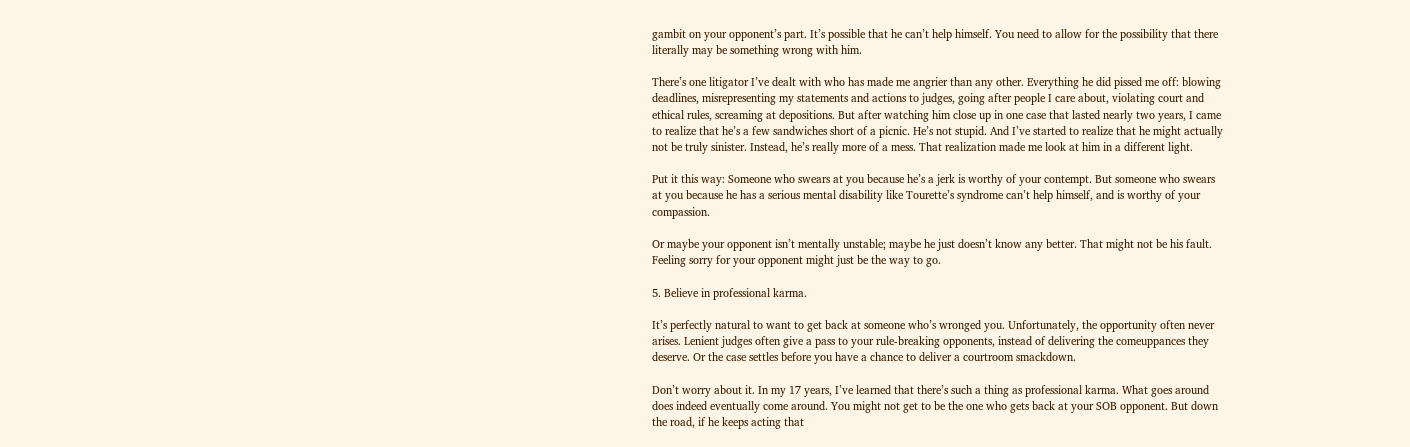gambit on your opponent’s part. It’s possible that he can’t help himself. You need to allow for the possibility that there literally may be something wrong with him.

There’s one litigator I’ve dealt with who has made me angrier than any other. Everything he did pissed me off: blowing deadlines, misrepresenting my statements and actions to judges, going after people I care about, violating court and ethical rules, screaming at depositions. But after watching him close up in one case that lasted nearly two years, I came to realize that he’s a few sandwiches short of a picnic. He’s not stupid. And I’ve started to realize that he might actually not be truly sinister. Instead, he’s really more of a mess. That realization made me look at him in a different light.

Put it this way: Someone who swears at you because he’s a jerk is worthy of your contempt. But someone who swears at you because he has a serious mental disability like Tourette’s syndrome can’t help himself, and is worthy of your compassion.

Or maybe your opponent isn’t mentally unstable; maybe he just doesn’t know any better. That might not be his fault. Feeling sorry for your opponent might just be the way to go.

5. Believe in professional karma.

It’s perfectly natural to want to get back at someone who’s wronged you. Unfortunately, the opportunity often never arises. Lenient judges often give a pass to your rule-breaking opponents, instead of delivering the comeuppances they deserve. Or the case settles before you have a chance to deliver a courtroom smackdown.

Don’t worry about it. In my 17 years, I’ve learned that there’s such a thing as professional karma. What goes around does indeed eventually come around. You might not get to be the one who gets back at your SOB opponent. But down the road, if he keeps acting that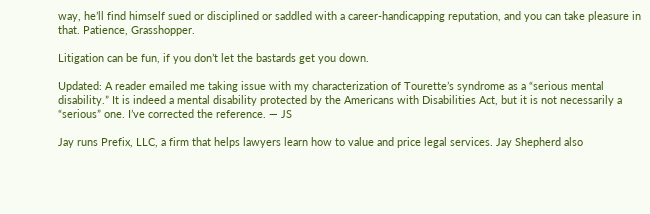way, he’ll find himself sued or disciplined or saddled with a career-handicapping reputation, and you can take pleasure in that. Patience, Grasshopper.

Litigation can be fun, if you don’t let the bastards get you down.

Updated: A reader emailed me taking issue with my characterization of Tourette’s syndrome as a “serious mental disability.” It is indeed a mental disability protected by the Americans with Disabilities Act, but it is not necessarily a “serious” one. I’ve corrected the reference. — JS

Jay runs Prefix, LLC, a firm that helps lawyers learn how to value and price legal services. Jay Shepherd also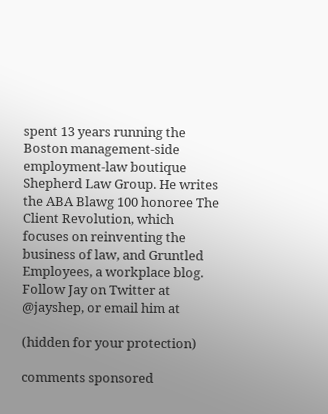spent 13 years running the Boston management-side employment-law boutique Shepherd Law Group. He writes the ABA Blawg 100 honoree The Client Revolution, which focuses on reinventing the business of law, and Gruntled Employees, a workplace blog. Follow Jay on Twitter at @jayshep, or email him at

(hidden for your protection)

comments sponsored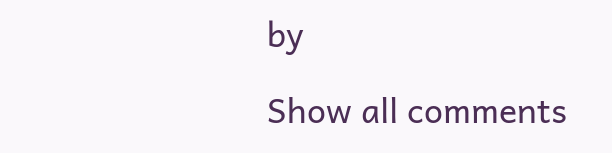by

Show all comments